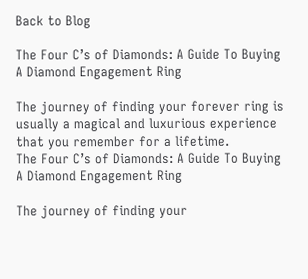Back to Blog

The Four C’s of Diamonds: A Guide To Buying A Diamond Engagement Ring

The journey of finding your forever ring is usually a magical and luxurious experience that you remember for a lifetime.
The Four C’s of Diamonds: A Guide To Buying A Diamond Engagement Ring

The journey of finding your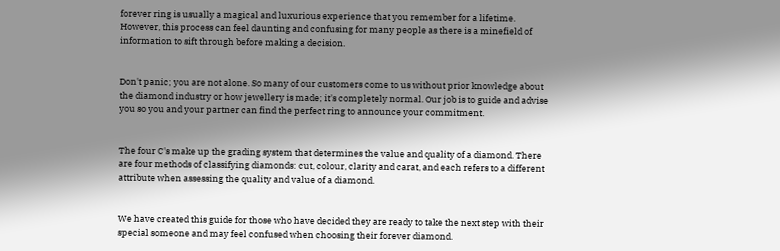forever ring is usually a magical and luxurious experience that you remember for a lifetime. However, this process can feel daunting and confusing for many people as there is a minefield of information to sift through before making a decision.


Don't panic; you are not alone. So many of our customers come to us without prior knowledge about the diamond industry or how jewellery is made; it's completely normal. Our job is to guide and advise you so you and your partner can find the perfect ring to announce your commitment.


The four C's make up the grading system that determines the value and quality of a diamond. There are four methods of classifying diamonds: cut, colour, clarity and carat, and each refers to a different attribute when assessing the quality and value of a diamond.


We have created this guide for those who have decided they are ready to take the next step with their special someone and may feel confused when choosing their forever diamond.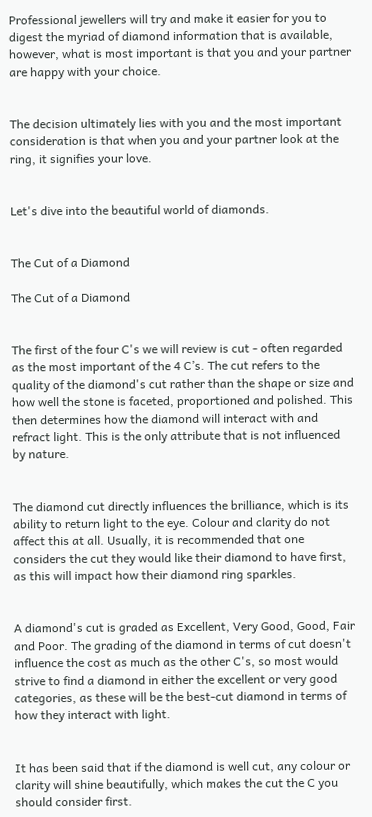Professional jewellers will try and make it easier for you to digest the myriad of diamond information that is available, however, what is most important is that you and your partner are happy with your choice.


The decision ultimately lies with you and the most important consideration is that when you and your partner look at the ring, it signifies your love.


Let's dive into the beautiful world of diamonds.


The Cut of a Diamond

The Cut of a Diamond


The first of the four C's we will review is cut - often regarded as the most important of the 4 C’s. The cut refers to the quality of the diamond's cut rather than the shape or size and how well the stone is faceted, proportioned and polished. This then determines how the diamond will interact with and refract light. This is the only attribute that is not influenced by nature.


The diamond cut directly influences the brilliance, which is its ability to return light to the eye. Colour and clarity do not affect this at all. Usually, it is recommended that one considers the cut they would like their diamond to have first, as this will impact how their diamond ring sparkles.


A diamond's cut is graded as Excellent, Very Good, Good, Fair and Poor. The grading of the diamond in terms of cut doesn't influence the cost as much as the other C's, so most would strive to find a diamond in either the excellent or very good categories, as these will be the best-cut diamond in terms of how they interact with light.


It has been said that if the diamond is well cut, any colour or clarity will shine beautifully, which makes the cut the C you should consider first.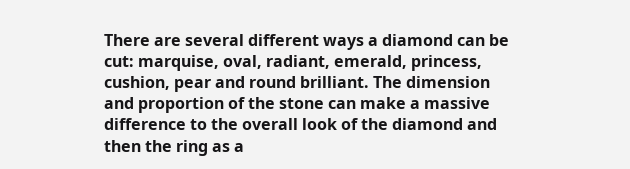There are several different ways a diamond can be cut: marquise, oval, radiant, emerald, princess, cushion, pear and round brilliant. The dimension and proportion of the stone can make a massive difference to the overall look of the diamond and then the ring as a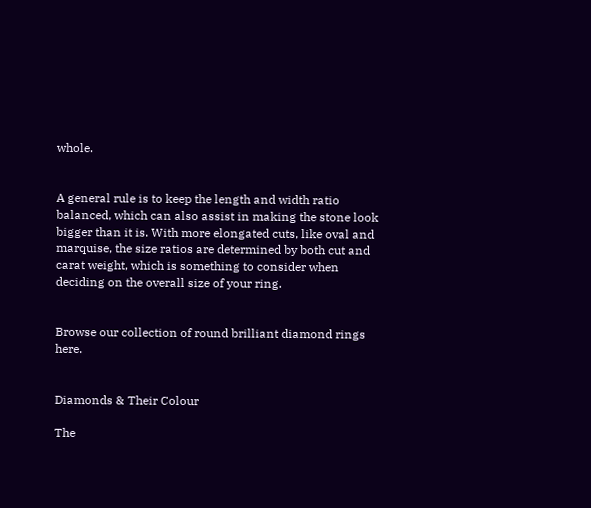whole.


A general rule is to keep the length and width ratio balanced, which can also assist in making the stone look bigger than it is. With more elongated cuts, like oval and marquise, the size ratios are determined by both cut and carat weight, which is something to consider when deciding on the overall size of your ring.


Browse our collection of round brilliant diamond rings here.


Diamonds & Their Colour

The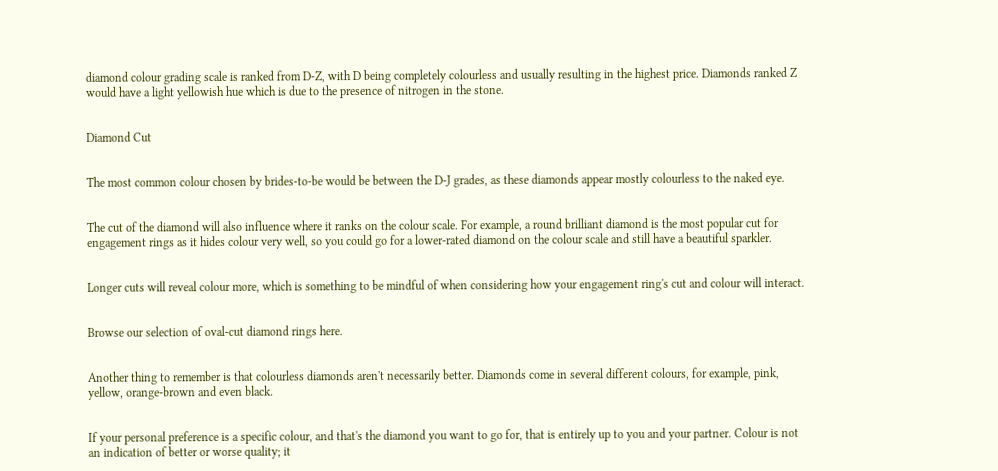diamond colour grading scale is ranked from D-Z, with D being completely colourless and usually resulting in the highest price. Diamonds ranked Z would have a light yellowish hue which is due to the presence of nitrogen in the stone.


Diamond Cut


The most common colour chosen by brides-to-be would be between the D-J grades, as these diamonds appear mostly colourless to the naked eye.


The cut of the diamond will also influence where it ranks on the colour scale. For example, a round brilliant diamond is the most popular cut for engagement rings as it hides colour very well, so you could go for a lower-rated diamond on the colour scale and still have a beautiful sparkler.


Longer cuts will reveal colour more, which is something to be mindful of when considering how your engagement ring's cut and colour will interact.


Browse our selection of oval-cut diamond rings here.


Another thing to remember is that colourless diamonds aren't necessarily better. Diamonds come in several different colours, for example, pink, yellow, orange-brown and even black.


If your personal preference is a specific colour, and that's the diamond you want to go for, that is entirely up to you and your partner. Colour is not an indication of better or worse quality; it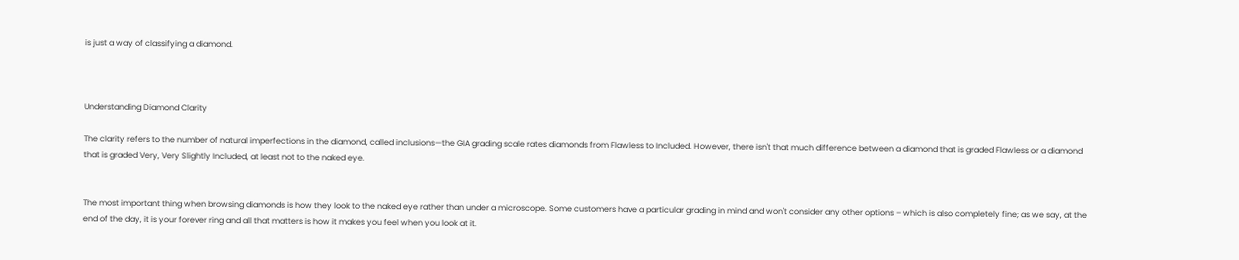is just a way of classifying a diamond.



Understanding Diamond Clarity

The clarity refers to the number of natural imperfections in the diamond, called inclusions—the GIA grading scale rates diamonds from Flawless to Included. However, there isn't that much difference between a diamond that is graded Flawless or a diamond that is graded Very, Very Slightly Included, at least not to the naked eye.


The most important thing when browsing diamonds is how they look to the naked eye rather than under a microscope. Some customers have a particular grading in mind and won't consider any other options – which is also completely fine; as we say, at the end of the day, it is your forever ring and all that matters is how it makes you feel when you look at it.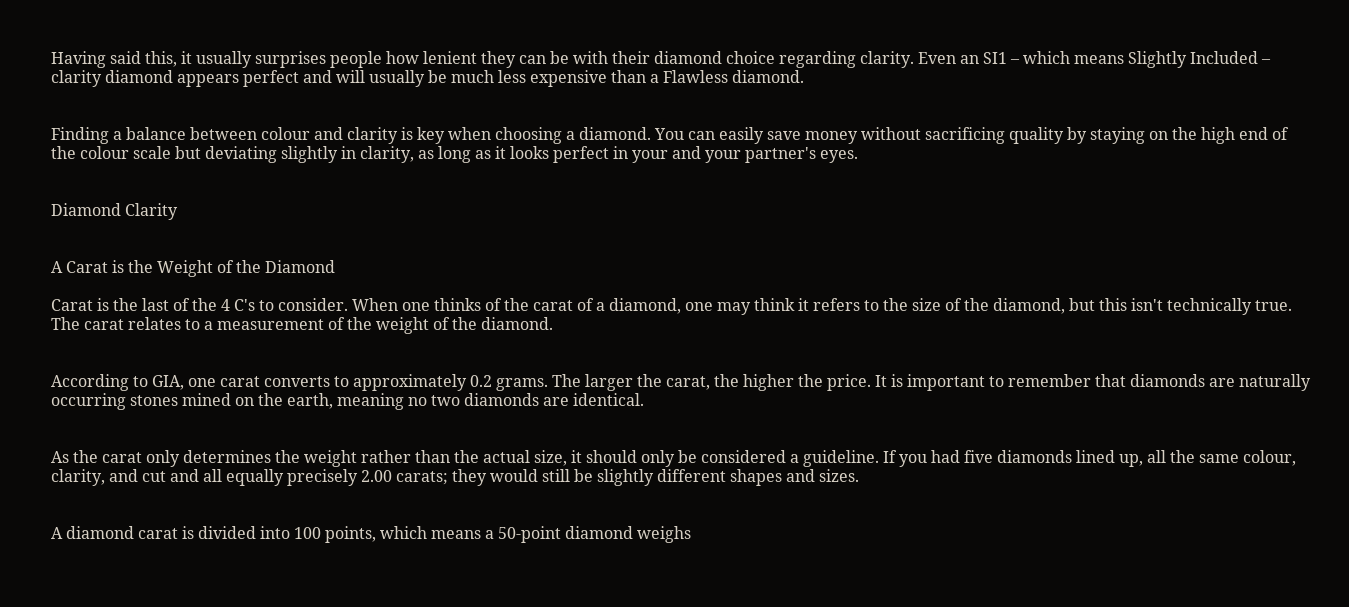Having said this, it usually surprises people how lenient they can be with their diamond choice regarding clarity. Even an SI1 – which means Slightly Included – clarity diamond appears perfect and will usually be much less expensive than a Flawless diamond.


Finding a balance between colour and clarity is key when choosing a diamond. You can easily save money without sacrificing quality by staying on the high end of the colour scale but deviating slightly in clarity, as long as it looks perfect in your and your partner's eyes.


Diamond Clarity


A Carat is the Weight of the Diamond

Carat is the last of the 4 C's to consider. When one thinks of the carat of a diamond, one may think it refers to the size of the diamond, but this isn't technically true. The carat relates to a measurement of the weight of the diamond.


According to GIA, one carat converts to approximately 0.2 grams. The larger the carat, the higher the price. It is important to remember that diamonds are naturally occurring stones mined on the earth, meaning no two diamonds are identical.


As the carat only determines the weight rather than the actual size, it should only be considered a guideline. If you had five diamonds lined up, all the same colour, clarity, and cut and all equally precisely 2.00 carats; they would still be slightly different shapes and sizes.


A diamond carat is divided into 100 points, which means a 50-point diamond weighs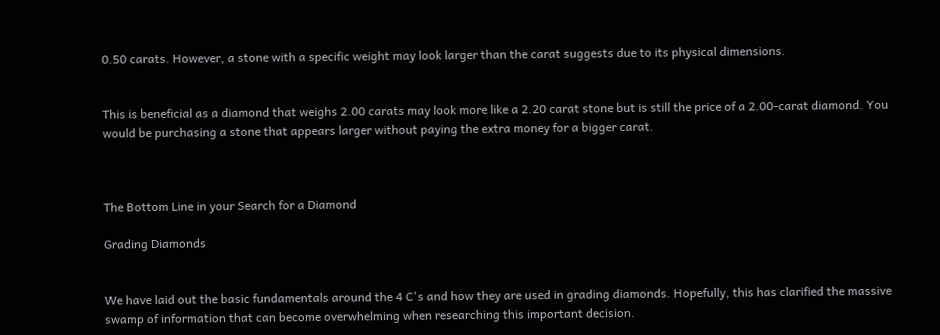0.50 carats. However, a stone with a specific weight may look larger than the carat suggests due to its physical dimensions.


This is beneficial as a diamond that weighs 2.00 carats may look more like a 2.20 carat stone but is still the price of a 2.00-carat diamond. You would be purchasing a stone that appears larger without paying the extra money for a bigger carat.



The Bottom Line in your Search for a Diamond

Grading Diamonds


We have laid out the basic fundamentals around the 4 C's and how they are used in grading diamonds. Hopefully, this has clarified the massive swamp of information that can become overwhelming when researching this important decision.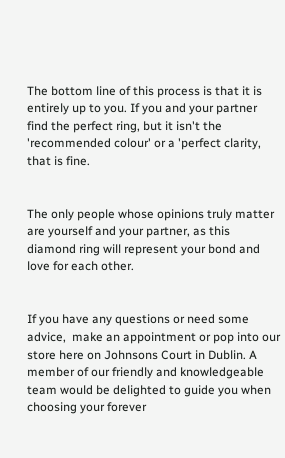The bottom line of this process is that it is entirely up to you. If you and your partner find the perfect ring, but it isn't the 'recommended colour' or a 'perfect clarity, that is fine.


The only people whose opinions truly matter are yourself and your partner, as this diamond ring will represent your bond and love for each other.


If you have any questions or need some advice,  make an appointment or pop into our store here on Johnsons Court in Dublin. A member of our friendly and knowledgeable team would be delighted to guide you when choosing your forever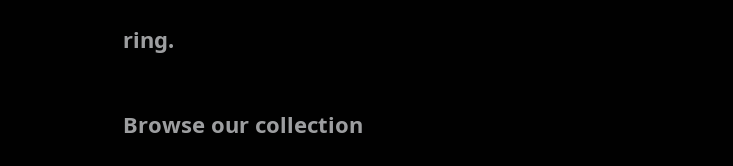ring.


Browse our collection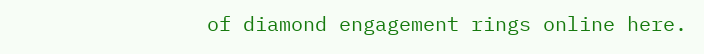of diamond engagement rings online here.